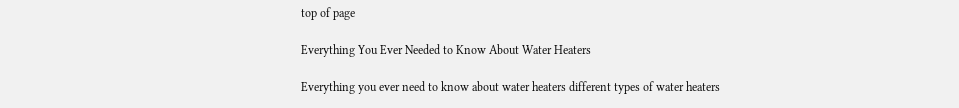top of page

Everything You Ever Needed to Know About Water Heaters

Everything you ever need to know about water heaters different types of water heaters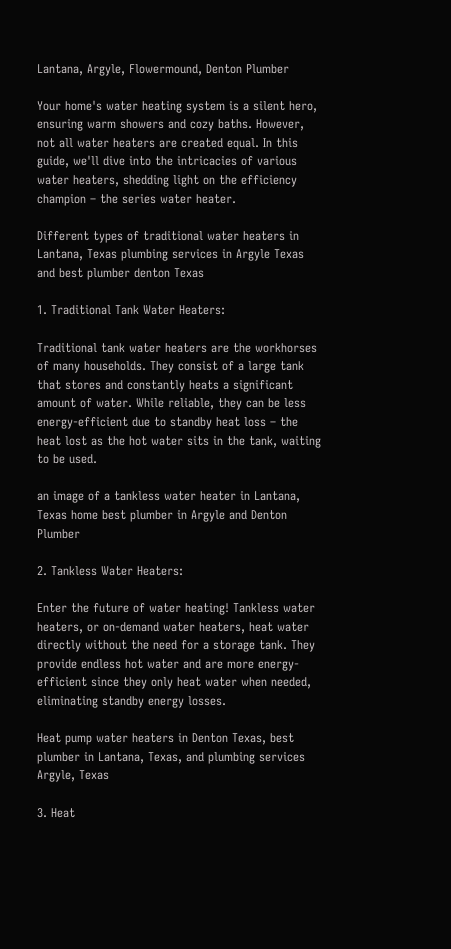Lantana, Argyle, Flowermound, Denton Plumber

Your home's water heating system is a silent hero, ensuring warm showers and cozy baths. However, not all water heaters are created equal. In this guide, we'll dive into the intricacies of various water heaters, shedding light on the efficiency champion – the series water heater.

Different types of traditional water heaters in Lantana, Texas plumbing services in Argyle Texas and best plumber denton Texas

1. Traditional Tank Water Heaters:

Traditional tank water heaters are the workhorses of many households. They consist of a large tank that stores and constantly heats a significant amount of water. While reliable, they can be less energy-efficient due to standby heat loss – the heat lost as the hot water sits in the tank, waiting to be used.

an image of a tankless water heater in Lantana, Texas home best plumber in Argyle and Denton Plumber

2. Tankless Water Heaters:

Enter the future of water heating! Tankless water heaters, or on-demand water heaters, heat water directly without the need for a storage tank. They provide endless hot water and are more energy-efficient since they only heat water when needed, eliminating standby energy losses.

Heat pump water heaters in Denton Texas, best plumber in Lantana, Texas, and plumbing services Argyle, Texas

3. Heat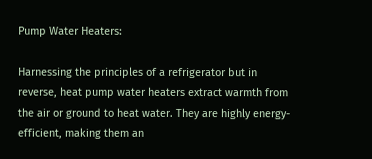Pump Water Heaters:

Harnessing the principles of a refrigerator but in reverse, heat pump water heaters extract warmth from the air or ground to heat water. They are highly energy-efficient, making them an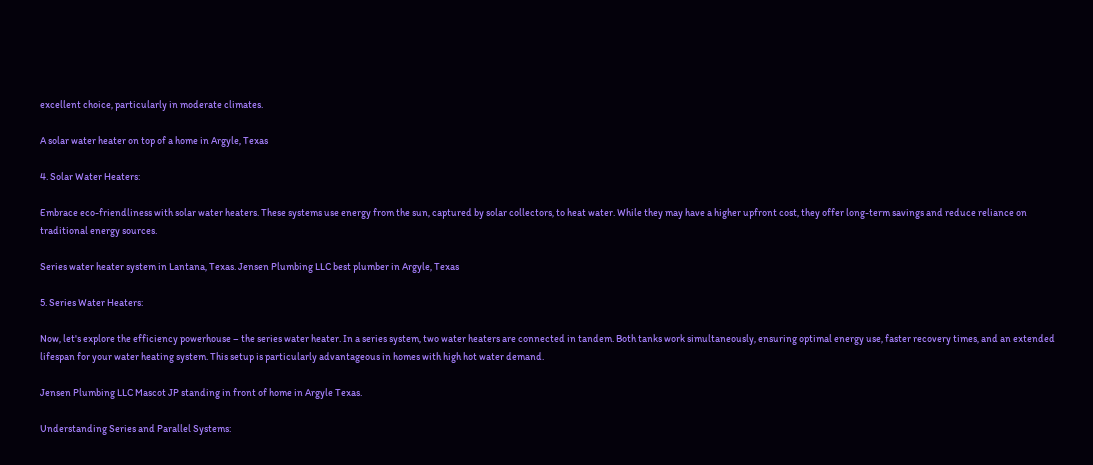excellent choice, particularly in moderate climates.

A solar water heater on top of a home in Argyle, Texas

4. Solar Water Heaters:

Embrace eco-friendliness with solar water heaters. These systems use energy from the sun, captured by solar collectors, to heat water. While they may have a higher upfront cost, they offer long-term savings and reduce reliance on traditional energy sources.

Series water heater system in Lantana, Texas. Jensen Plumbing LLC best plumber in Argyle, Texas

5. Series Water Heaters:

Now, let's explore the efficiency powerhouse – the series water heater. In a series system, two water heaters are connected in tandem. Both tanks work simultaneously, ensuring optimal energy use, faster recovery times, and an extended lifespan for your water heating system. This setup is particularly advantageous in homes with high hot water demand.

Jensen Plumbing LLC Mascot JP standing in front of home in Argyle Texas.

Understanding Series and Parallel Systems: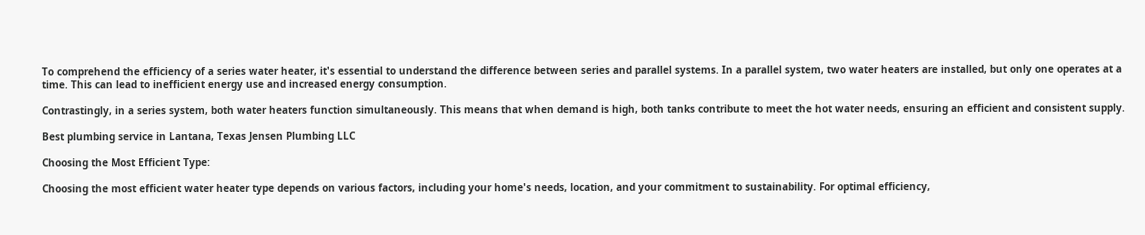To comprehend the efficiency of a series water heater, it's essential to understand the difference between series and parallel systems. In a parallel system, two water heaters are installed, but only one operates at a time. This can lead to inefficient energy use and increased energy consumption.

Contrastingly, in a series system, both water heaters function simultaneously. This means that when demand is high, both tanks contribute to meet the hot water needs, ensuring an efficient and consistent supply.

Best plumbing service in Lantana, Texas Jensen Plumbing LLC

Choosing the Most Efficient Type:

Choosing the most efficient water heater type depends on various factors, including your home's needs, location, and your commitment to sustainability. For optimal efficiency,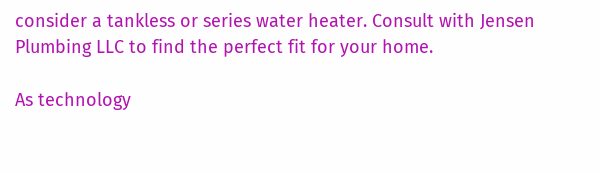consider a tankless or series water heater. Consult with Jensen Plumbing LLC to find the perfect fit for your home.

As technology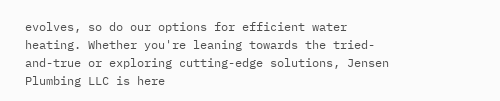evolves, so do our options for efficient water heating. Whether you're leaning towards the tried-and-true or exploring cutting-edge solutions, Jensen Plumbing LLC is here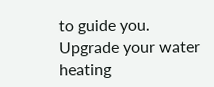to guide you. Upgrade your water heating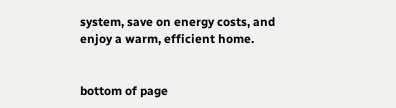system, save on energy costs, and enjoy a warm, efficient home.


bottom of page